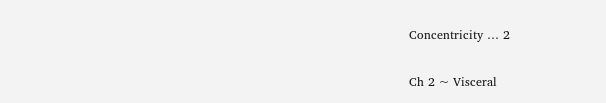Concentricity … 2

Ch 2 ~ Visceral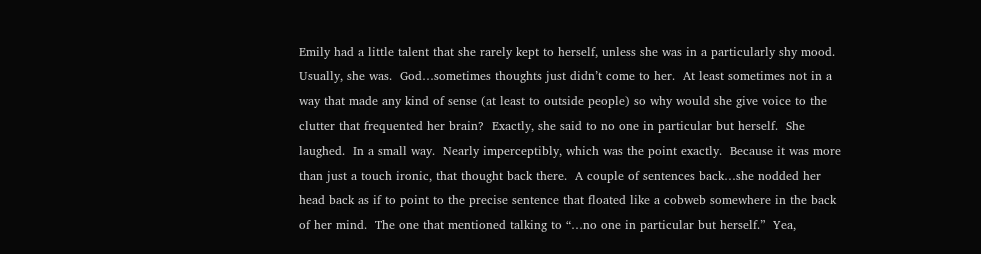Emily had a little talent that she rarely kept to herself, unless she was in a particularly shy mood.  Usually, she was.  God…sometimes thoughts just didn’t come to her.  At least sometimes not in a way that made any kind of sense (at least to outside people) so why would she give voice to the clutter that frequented her brain?  Exactly, she said to no one in particular but herself.  She laughed.  In a small way.  Nearly imperceptibly, which was the point exactly.  Because it was more than just a touch ironic, that thought back there.  A couple of sentences back…she nodded her head back as if to point to the precise sentence that floated like a cobweb somewhere in the back of her mind.  The one that mentioned talking to “…no one in particular but herself.”  Yea,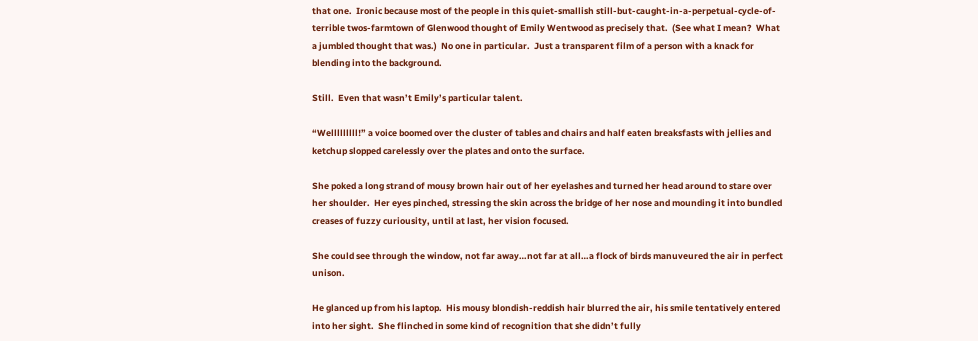that one.  Ironic because most of the people in this quiet-smallish still-but-caught-in-a-perpetual-cycle-of-terrible twos-farmtown of Glenwood thought of Emily Wentwood as precisely that.  (See what I mean?  What a jumbled thought that was.)  No one in particular.  Just a transparent film of a person with a knack for blending into the background.

Still.  Even that wasn’t Emily’s particular talent.

“Welllllllll!” a voice boomed over the cluster of tables and chairs and half eaten breaksfasts with jellies and ketchup slopped carelessly over the plates and onto the surface.

She poked a long strand of mousy brown hair out of her eyelashes and turned her head around to stare over her shoulder.  Her eyes pinched, stressing the skin across the bridge of her nose and mounding it into bundled creases of fuzzy curiousity, until at last, her vision focused.

She could see through the window, not far away…not far at all…a flock of birds manuveured the air in perfect unison.

He glanced up from his laptop.  His mousy blondish-reddish hair blurred the air, his smile tentatively entered into her sight.  She flinched in some kind of recognition that she didn’t fully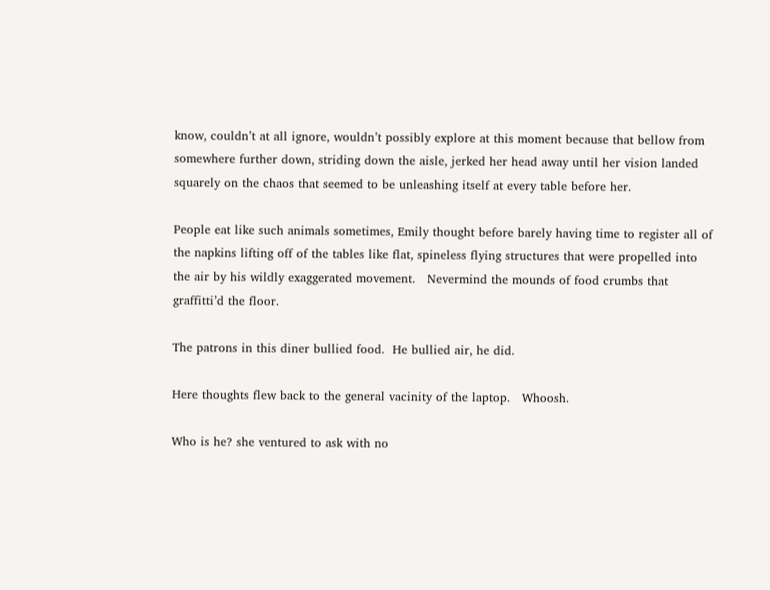know, couldn’t at all ignore, wouldn’t possibly explore at this moment because that bellow from somewhere further down, striding down the aisle, jerked her head away until her vision landed squarely on the chaos that seemed to be unleashing itself at every table before her.

People eat like such animals sometimes, Emily thought before barely having time to register all of the napkins lifting off of the tables like flat, spineless flying structures that were propelled into the air by his wildly exaggerated movement.   Nevermind the mounds of food crumbs that graffitti’d the floor.

The patrons in this diner bullied food.  He bullied air, he did.

Here thoughts flew back to the general vacinity of the laptop.   Whoosh.

Who is he? she ventured to ask with no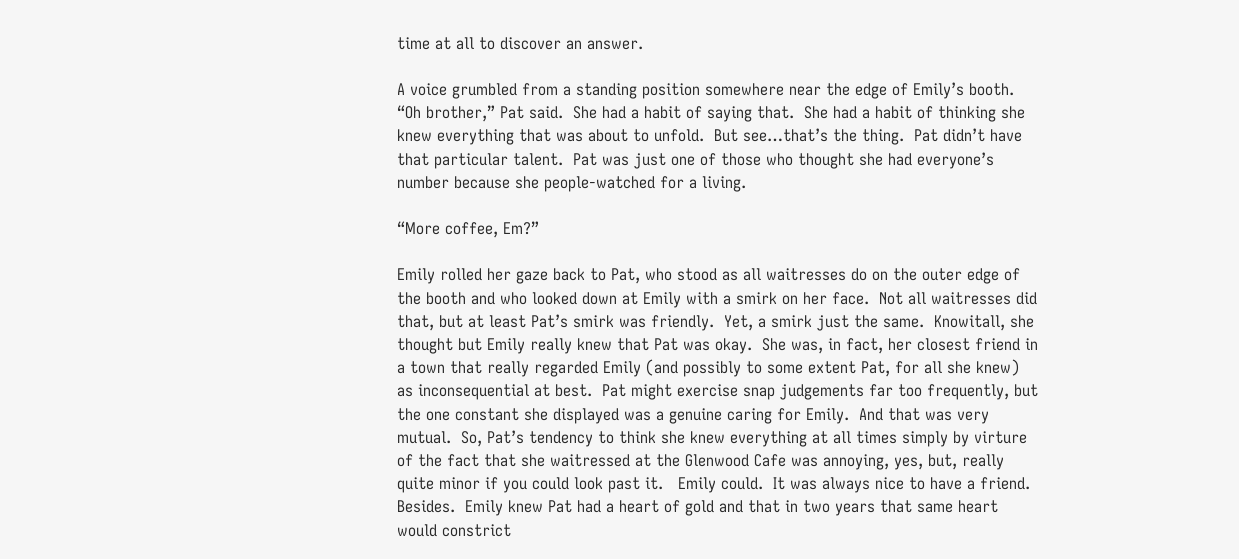time at all to discover an answer.

A voice grumbled from a standing position somewhere near the edge of Emily’s booth.  “Oh brother,” Pat said.  She had a habit of saying that.  She had a habit of thinking she knew everything that was about to unfold.  But see…that’s the thing.  Pat didn’t have that particular talent.  Pat was just one of those who thought she had everyone’s number because she people-watched for a living.

“More coffee, Em?”

Emily rolled her gaze back to Pat, who stood as all waitresses do on the outer edge of the booth and who looked down at Emily with a smirk on her face.  Not all waitresses did that, but at least Pat’s smirk was friendly.  Yet, a smirk just the same.  Knowitall, she thought but Emily really knew that Pat was okay.  She was, in fact, her closest friend in a town that really regarded Emily (and possibly to some extent Pat, for all she knew) as inconsequential at best.  Pat might exercise snap judgements far too frequently, but the one constant she displayed was a genuine caring for Emily.  And that was very mutual.  So, Pat’s tendency to think she knew everything at all times simply by virture of the fact that she waitressed at the Glenwood Cafe was annoying, yes, but, really quite minor if you could look past it.   Emily could.  It was always nice to have a friend.  Besides.  Emily knew Pat had a heart of gold and that in two years that same heart would constrict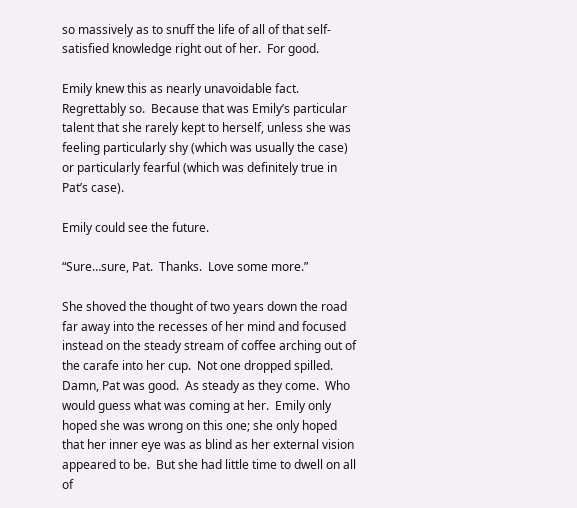so massively as to snuff the life of all of that self-satisfied knowledge right out of her.  For good.

Emily knew this as nearly unavoidable fact.  Regrettably so.  Because that was Emily’s particular talent that she rarely kept to herself, unless she was feeling particularly shy (which was usually the case) or particularly fearful (which was definitely true in Pat’s case).

Emily could see the future.

“Sure…sure, Pat.  Thanks.  Love some more.”

She shoved the thought of two years down the road far away into the recesses of her mind and focused instead on the steady stream of coffee arching out of the carafe into her cup.  Not one dropped spilled.  Damn, Pat was good.  As steady as they come.  Who would guess what was coming at her.  Emily only hoped she was wrong on this one; she only hoped that her inner eye was as blind as her external vision appeared to be.  But she had little time to dwell on all of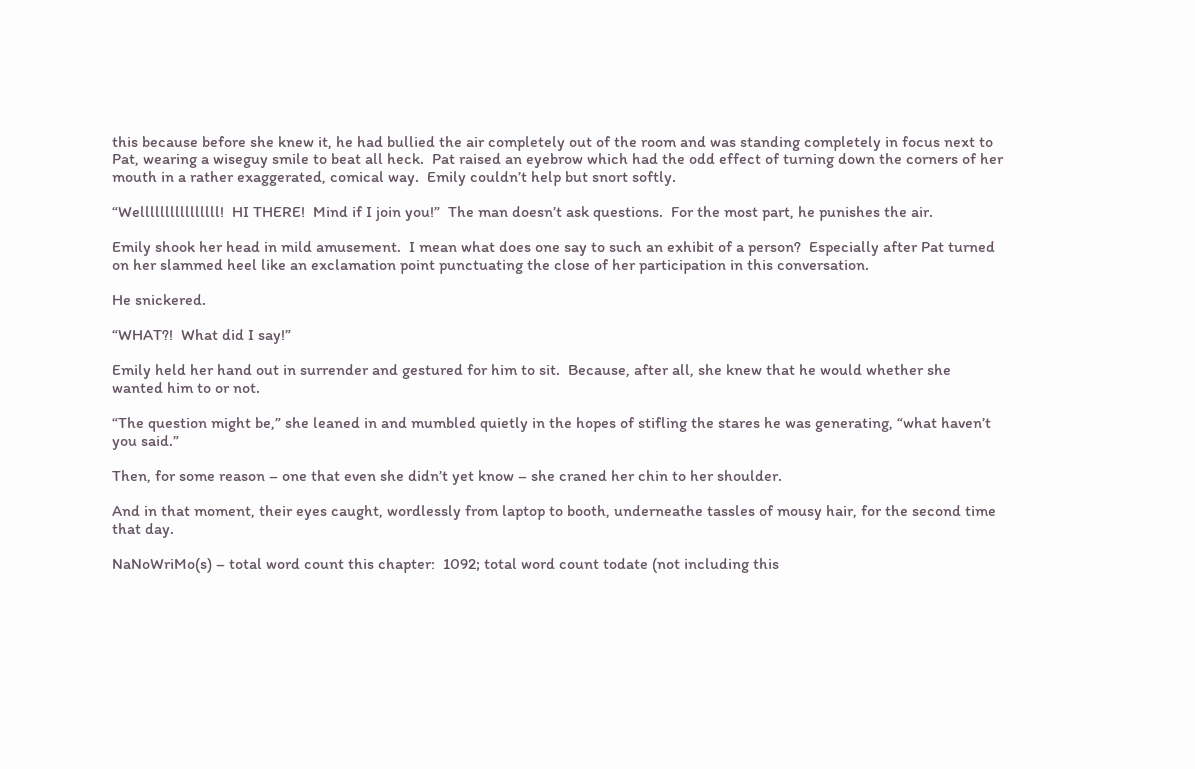this because before she knew it, he had bullied the air completely out of the room and was standing completely in focus next to Pat, wearing a wiseguy smile to beat all heck.  Pat raised an eyebrow which had the odd effect of turning down the corners of her mouth in a rather exaggerated, comical way.  Emily couldn’t help but snort softly.

“Wellllllllllllllll!  HI THERE!  Mind if I join you!”  The man doesn’t ask questions.  For the most part, he punishes the air.

Emily shook her head in mild amusement.  I mean what does one say to such an exhibit of a person?  Especially after Pat turned on her slammed heel like an exclamation point punctuating the close of her participation in this conversation.

He snickered.

“WHAT?!  What did I say!”

Emily held her hand out in surrender and gestured for him to sit.  Because, after all, she knew that he would whether she wanted him to or not.

“The question might be,” she leaned in and mumbled quietly in the hopes of stifling the stares he was generating, “what haven’t you said.”

Then, for some reason – one that even she didn’t yet know – she craned her chin to her shoulder.

And in that moment, their eyes caught, wordlessly from laptop to booth, underneathe tassles of mousy hair, for the second time that day.

NaNoWriMo(s) – total word count this chapter:  1092; total word count todate (not including this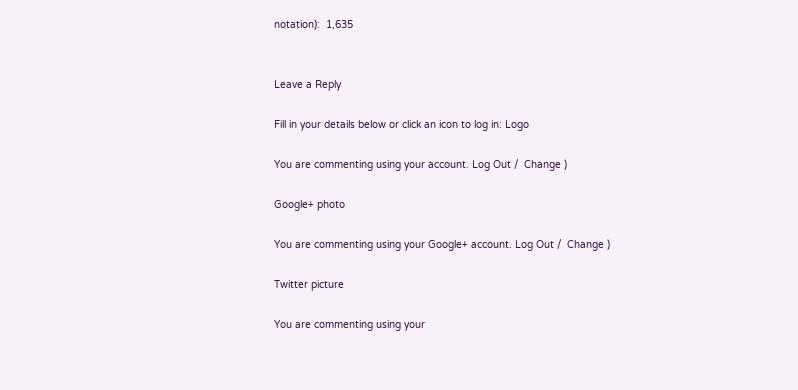notation):  1,635


Leave a Reply

Fill in your details below or click an icon to log in: Logo

You are commenting using your account. Log Out /  Change )

Google+ photo

You are commenting using your Google+ account. Log Out /  Change )

Twitter picture

You are commenting using your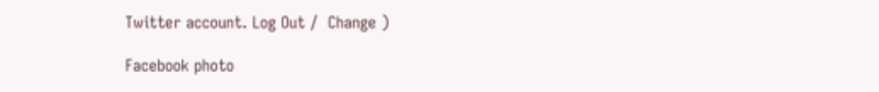Twitter account. Log Out /  Change )

Facebook photo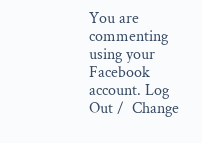You are commenting using your Facebook account. Log Out /  Change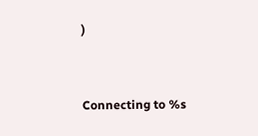)


Connecting to %s